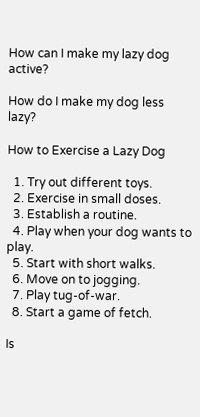How can I make my lazy dog active?

How do I make my dog less lazy?

How to Exercise a Lazy Dog

  1. Try out different toys.
  2. Exercise in small doses.
  3. Establish a routine.
  4. Play when your dog wants to play.
  5. Start with short walks.
  6. Move on to jogging.
  7. Play tug-of-war.
  8. Start a game of fetch.

Is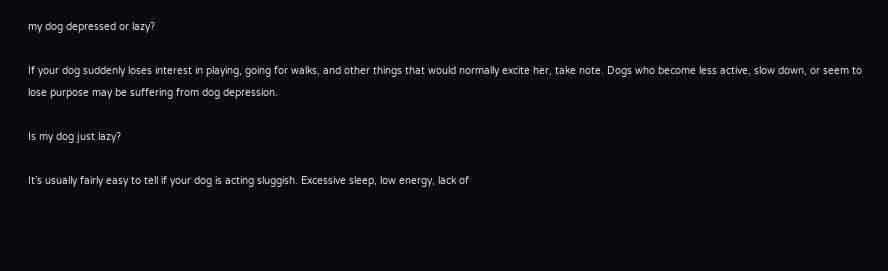my dog depressed or lazy?

If your dog suddenly loses interest in playing, going for walks, and other things that would normally excite her, take note. Dogs who become less active, slow down, or seem to lose purpose may be suffering from dog depression.

Is my dog just lazy?

It’s usually fairly easy to tell if your dog is acting sluggish. Excessive sleep, low energy, lack of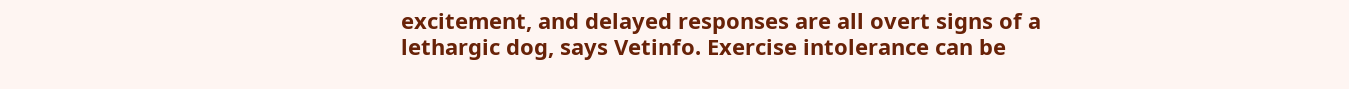excitement, and delayed responses are all overt signs of a lethargic dog, says Vetinfo. Exercise intolerance can be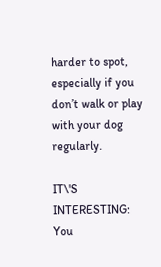harder to spot, especially if you don’t walk or play with your dog regularly.

IT\'S INTERESTING:  You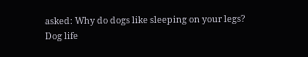asked: Why do dogs like sleeping on your legs?
Dog life